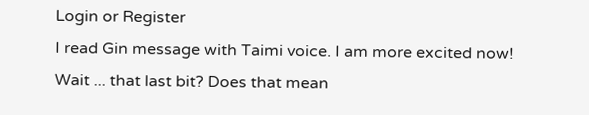Login or Register
I read Gin message with Taimi voice. I am more excited now!
Wait ... that last bit? Does that mean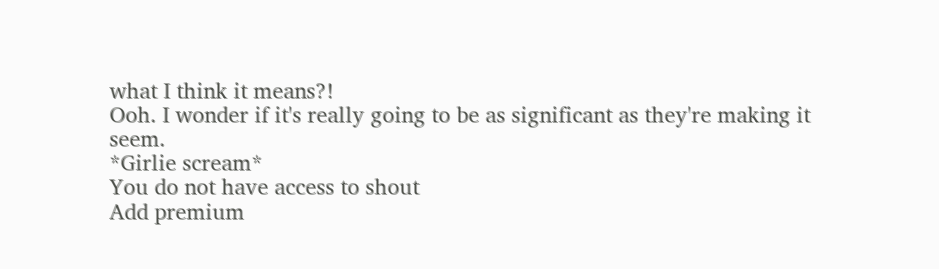what I think it means?!
Ooh. I wonder if it's really going to be as significant as they're making it seem.
*Girlie scream*
You do not have access to shout
Add premium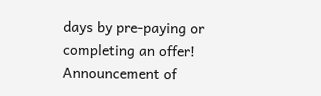days by pre-paying or completing an offer!
Announcement of